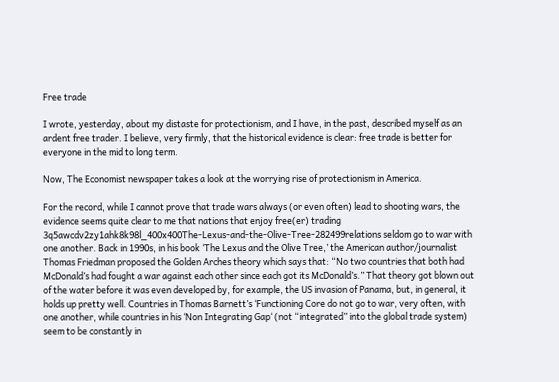Free trade

I wrote, yesterday, about my distaste for protectionism, and I have, in the past, described myself as an ardent free trader. I believe, very firmly, that the historical evidence is clear: free trade is better for everyone in the mid to long term.

Now, The Economist newspaper takes a look at the worrying rise of protectionism in America.

For the record, while I cannot prove that trade wars always (or even often) lead to shooting wars, the evidence seems quite clear to me that nations that enjoy free(er) trading 3q5awcdv2zy1ahk8k98l_400x400The-Lexus-and-the-Olive-Tree-282499relations seldom go to war with one another. Back in 1990s, in his book ‘The Lexus and the Olive Tree,’ the American author/journalist Thomas Friedman proposed the Golden Arches theory which says that: “No two countries that both had McDonald’s had fought a war against each other since each got its McDonald’s.” That theory got blown out of the water before it was even developed by, for example, the US invasion of Panama, but, in general, it holds up pretty well. Countries in Thomas Barnett’s ‘Functioning Core do not go to war, very often, with one another, while countries in his ‘Non Integrating Gap‘ (not “integrated” into the global trade system) seem to be constantly in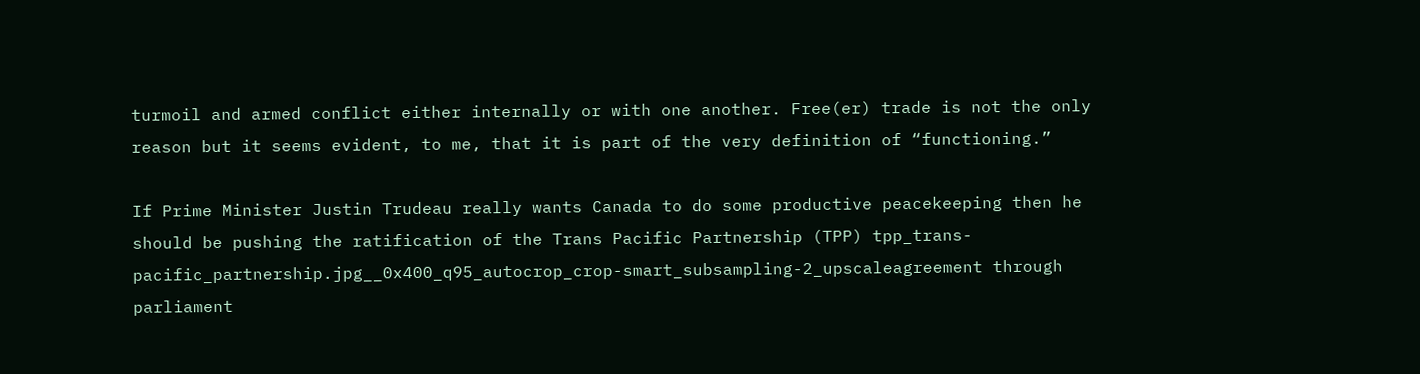turmoil and armed conflict either internally or with one another. Free(er) trade is not the only reason but it seems evident, to me, that it is part of the very definition of “functioning.”

If Prime Minister Justin Trudeau really wants Canada to do some productive peacekeeping then he should be pushing the ratification of the Trans Pacific Partnership (TPP) tpp_trans-pacific_partnership.jpg__0x400_q95_autocrop_crop-smart_subsampling-2_upscaleagreement through parliament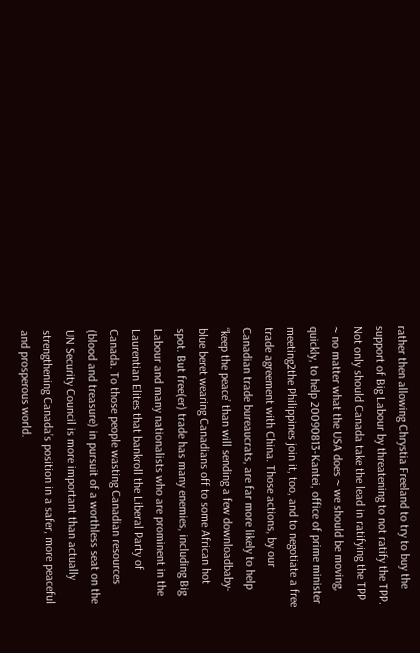rather then allowing Chrystia Freeland to try to buy the support of Big Labour by threatening to not ratify the TPP. Not only should Canada take the lead in ratifying the TPP ~ no matter what the USA does ~ we should be moving, quickly, to help 20090813-Kantei, office of prime minister meeting2the Philippines join it, too, and to negotiate a free trade agreement with China. Those actions, by our Canadian trade bureaucrats, are far more likely to help “keep the peace’ than will sending a few downloadbaby-blue beret wearing Canadians off to some African hot spot. But free(er) trade has many enemies, including Big Labour and many nationalists who are prominent in the Laurentian Elites that bankroll the Liberal Party of Canada. To those people wasting Canadian resources (blood and treasure) in pursuit of a worthless seat on the UN Security Council is more important than actually strengthening Canada’s position in a safer, more peaceful and prosperous world.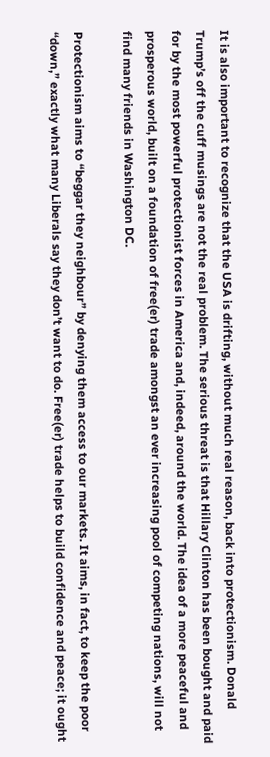It is also important to recognize that the USA is drifting, without much real reason, back into protectionism. Donald Trump’s off the cuff musings are not the real problem. The serious threat is that Hillary Clinton has been bought and paid for by the most powerful protectionist forces in America and, indeed, around the world. The idea of a more peaceful and prosperous world, built on a foundation of free(er) trade amongst an ever increasing pool of competing nations, will not find many friends in Washington DC.

Protectionism aims to “beggar they neighbour” by denying them access to our markets. It aims, in fact, to keep the poor “down,” exactly what many Liberals say they don’t want to do. Free(er) trade helps to build confidence and peace; it ought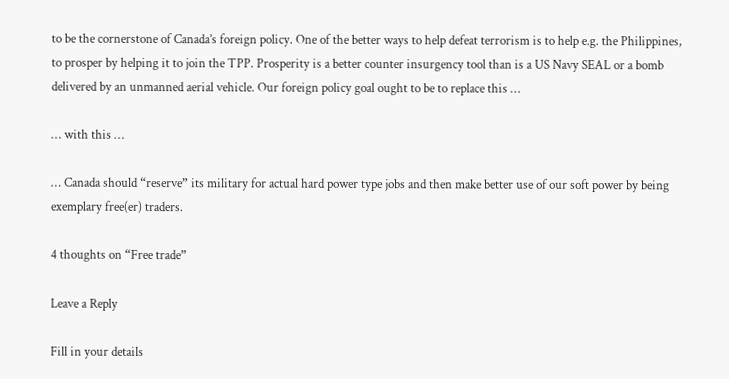to be the cornerstone of Canada’s foreign policy. One of the better ways to help defeat terrorism is to help e.g. the Philippines, to prosper by helping it to join the TPP. Prosperity is a better counter insurgency tool than is a US Navy SEAL or a bomb delivered by an unmanned aerial vehicle. Our foreign policy goal ought to be to replace this …

… with this …

… Canada should “reserve” its military for actual hard power type jobs and then make better use of our soft power by being exemplary free(er) traders.

4 thoughts on “Free trade”

Leave a Reply

Fill in your details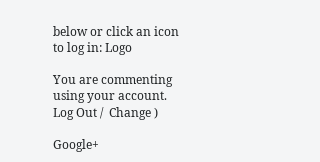below or click an icon to log in: Logo

You are commenting using your account. Log Out /  Change )

Google+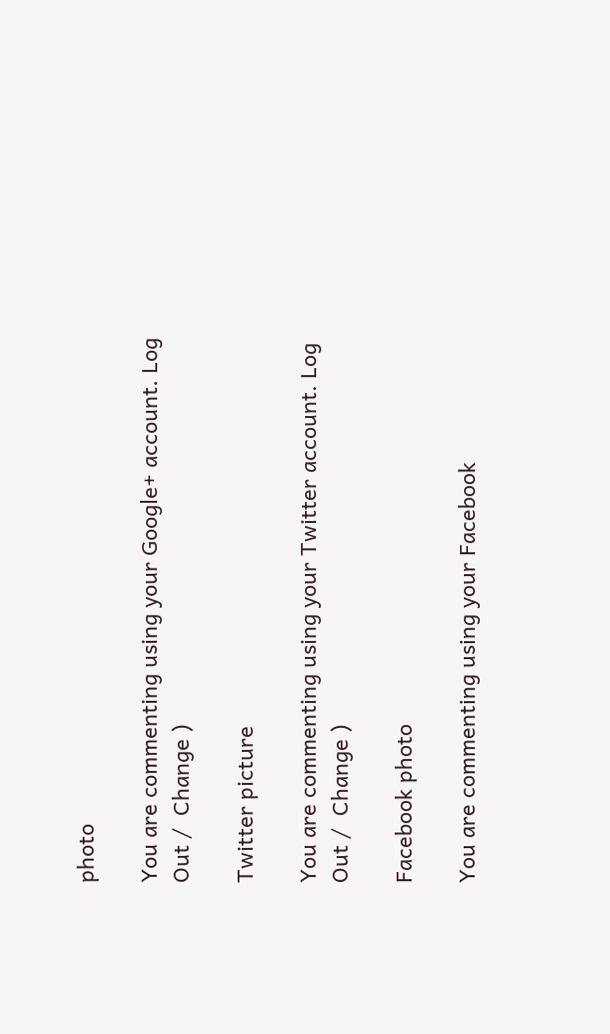photo

You are commenting using your Google+ account. Log Out /  Change )

Twitter picture

You are commenting using your Twitter account. Log Out /  Change )

Facebook photo

You are commenting using your Facebook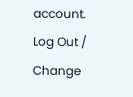account. Log Out /  Change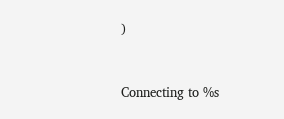)


Connecting to %s